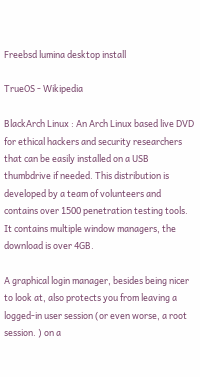Freebsd lumina desktop install

TrueOS - Wikipedia

BlackArch Linux : An Arch Linux based live DVD for ethical hackers and security researchers that can be easily installed on a USB thumbdrive if needed. This distribution is developed by a team of volunteers and contains over 1500 penetration testing tools. It contains multiple window managers, the download is over 4GB.

A graphical login manager, besides being nicer to look at, also protects you from leaving a logged-in user session (or even worse, a root session. ) on a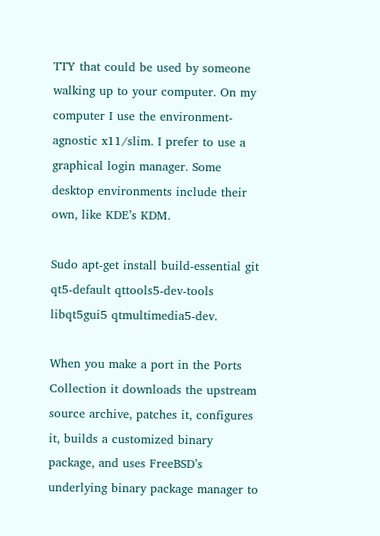TTY that could be used by someone walking up to your computer. On my computer I use the environment-agnostic x11/slim. I prefer to use a graphical login manager. Some desktop environments include their own, like KDE’s KDM.

Sudo apt-get install build-essential git qt5-default qttools5-dev-tools libqt5gui5 qtmultimedia5-dev.

When you make a port in the Ports Collection it downloads the upstream source archive, patches it, configures it, builds a customized binary package, and uses FreeBSD’s underlying binary package manager to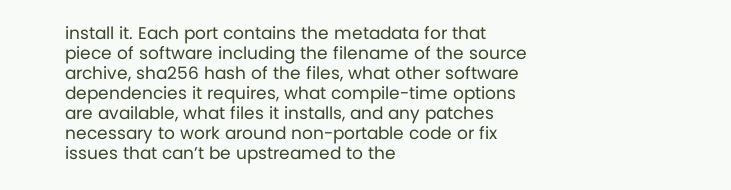install it. Each port contains the metadata for that piece of software including the filename of the source archive, sha256 hash of the files, what other software dependencies it requires, what compile-time options are available, what files it installs, and any patches necessary to work around non-portable code or fix issues that can’t be upstreamed to the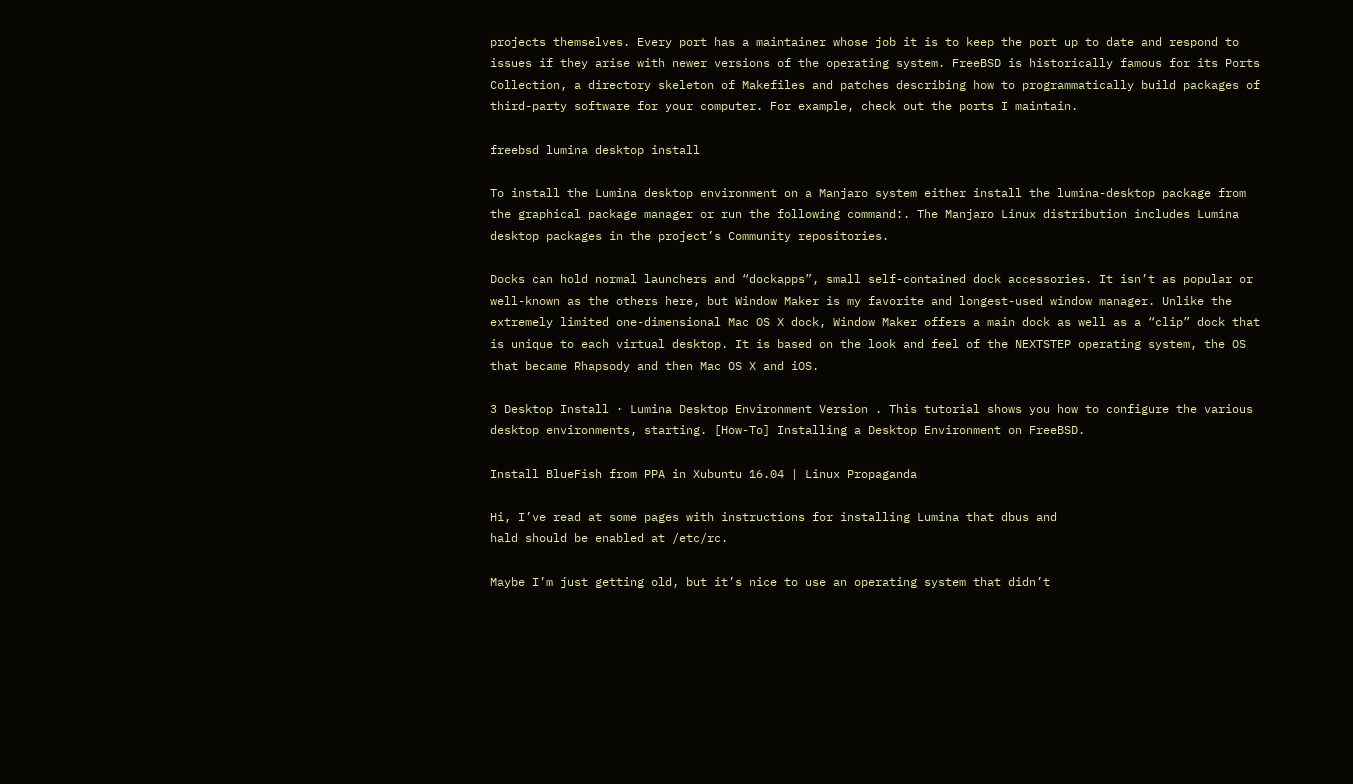projects themselves. Every port has a maintainer whose job it is to keep the port up to date and respond to issues if they arise with newer versions of the operating system. FreeBSD is historically famous for its Ports Collection, a directory skeleton of Makefiles and patches describing how to programmatically build packages of third-party software for your computer. For example, check out the ports I maintain.

freebsd lumina desktop install

To install the Lumina desktop environment on a Manjaro system either install the lumina-desktop package from the graphical package manager or run the following command:. The Manjaro Linux distribution includes Lumina desktop packages in the project’s Community repositories.

Docks can hold normal launchers and “dockapps”, small self-contained dock accessories. It isn’t as popular or well-known as the others here, but Window Maker is my favorite and longest-used window manager. Unlike the extremely limited one-dimensional Mac OS X dock, Window Maker offers a main dock as well as a “clip” dock that is unique to each virtual desktop. It is based on the look and feel of the NEXTSTEP operating system, the OS that became Rhapsody and then Mac OS X and iOS.

3 Desktop Install · Lumina Desktop Environment Version . This tutorial shows you how to configure the various desktop environments, starting. [How-To] Installing a Desktop Environment on FreeBSD.

Install BlueFish from PPA in Xubuntu 16.04 | Linux Propaganda

Hi, I’ve read at some pages with instructions for installing Lumina that dbus and
hald should be enabled at /etc/rc.

Maybe I’m just getting old, but it’s nice to use an operating system that didn’t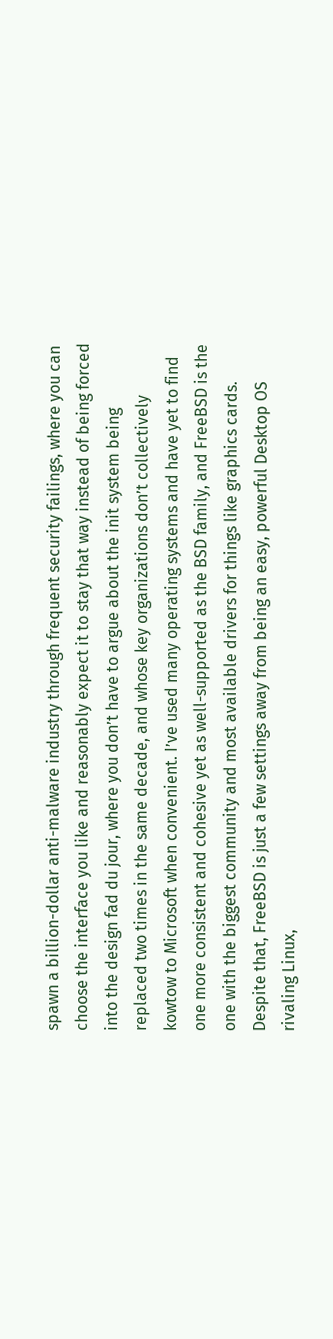spawn a billion-dollar anti-malware industry through frequent security failings, where you can choose the interface you like and reasonably expect it to stay that way instead of being forced into the design fad du jour, where you don’t have to argue about the init system being replaced two times in the same decade, and whose key organizations don’t collectively kowtow to Microsoft when convenient. I’ve used many operating systems and have yet to find one more consistent and cohesive yet as well-supported as the BSD family, and FreeBSD is the one with the biggest community and most available drivers for things like graphics cards. Despite that, FreeBSD is just a few settings away from being an easy, powerful Desktop OS rivaling Linux,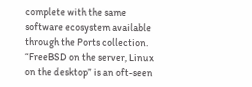complete with the same software ecosystem available through the Ports collection. “FreeBSD on the server, Linux on the desktop” is an oft-seen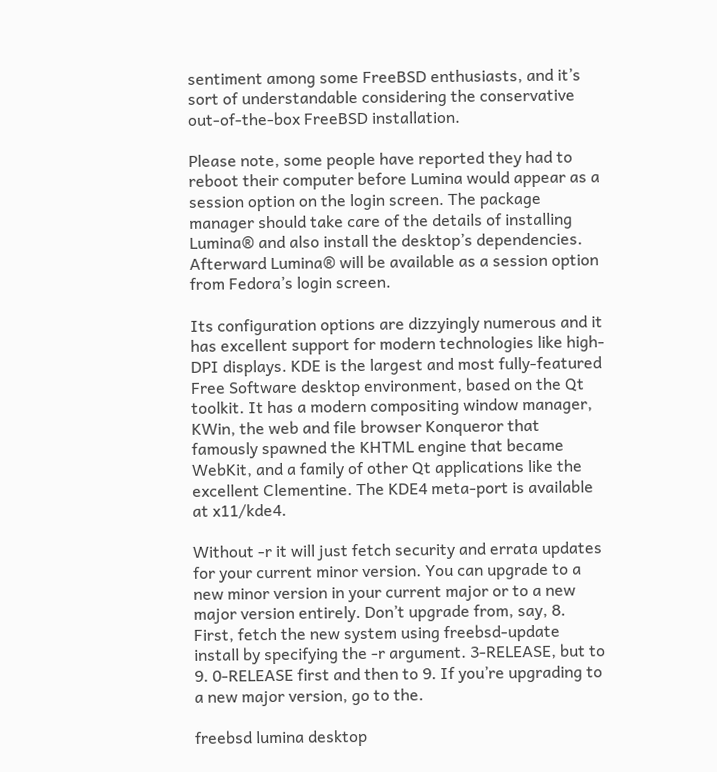sentiment among some FreeBSD enthusiasts, and it’s sort of understandable considering the conservative out-of-the-box FreeBSD installation.

Please note, some people have reported they had to reboot their computer before Lumina would appear as a session option on the login screen. The package manager should take care of the details of installing Lumina® and also install the desktop’s dependencies. Afterward Lumina® will be available as a session option from Fedora’s login screen.

Its configuration options are dizzyingly numerous and it has excellent support for modern technologies like high-DPI displays. KDE is the largest and most fully-featured Free Software desktop environment, based on the Qt toolkit. It has a modern compositing window manager, KWin, the web and file browser Konqueror that famously spawned the KHTML engine that became WebKit, and a family of other Qt applications like the excellent Clementine. The KDE4 meta-port is available at x11/kde4.

Without -r it will just fetch security and errata updates for your current minor version. You can upgrade to a new minor version in your current major or to a new major version entirely. Don’t upgrade from, say, 8. First, fetch the new system using freebsd-update install by specifying the -r argument. 3-RELEASE, but to 9. 0-RELEASE first and then to 9. If you’re upgrading to a new major version, go to the.

freebsd lumina desktop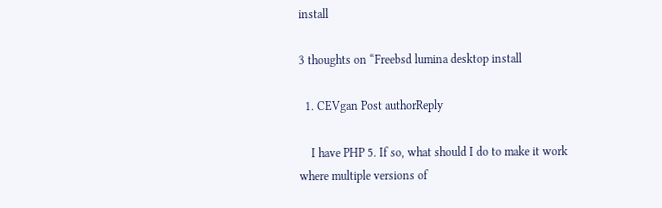install

3 thoughts on “Freebsd lumina desktop install

  1. CEVgan Post authorReply

    I have PHP 5. If so, what should I do to make it work where multiple versions of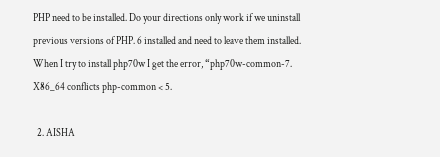PHP need to be installed. Do your directions only work if we uninstall previous versions of PHP. 6 installed and need to leave them installed. When I try to install php70w I get the error, “php70w-common-7. X86_64 conflicts php-common < 5.

  2. AISHA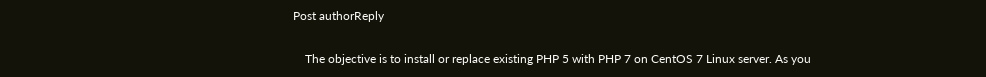Post authorReply

    The objective is to install or replace existing PHP 5 with PHP 7 on CentOS 7 Linux server. As you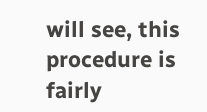will see, this procedure is fairly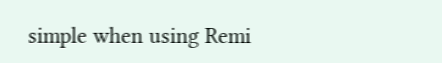simple when using Remi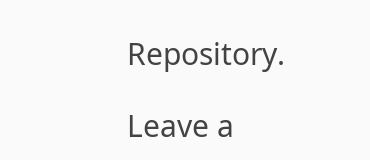Repository.

Leave a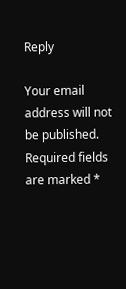Reply

Your email address will not be published. Required fields are marked *